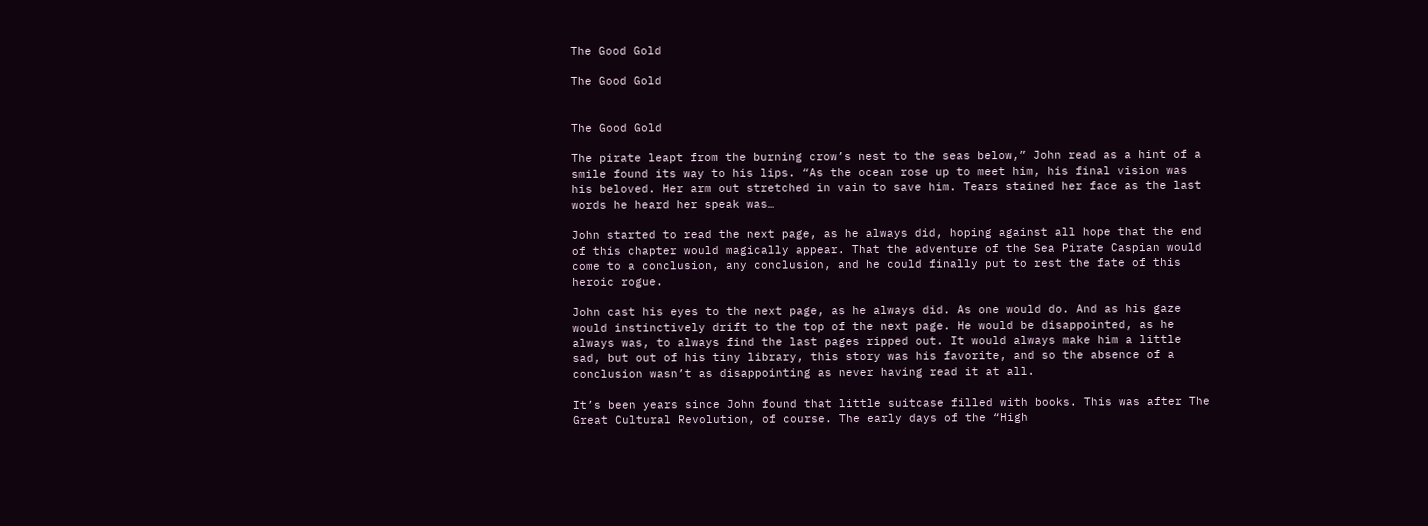The Good Gold

The Good Gold


The Good Gold

The pirate leapt from the burning crow’s nest to the seas below,” John read as a hint of a smile found its way to his lips. “As the ocean rose up to meet him, his final vision was his beloved. Her arm out stretched in vain to save him. Tears stained her face as the last words he heard her speak was…

John started to read the next page, as he always did, hoping against all hope that the end of this chapter would magically appear. That the adventure of the Sea Pirate Caspian would come to a conclusion, any conclusion, and he could finally put to rest the fate of this heroic rogue.

John cast his eyes to the next page, as he always did. As one would do. And as his gaze would instinctively drift to the top of the next page. He would be disappointed, as he always was, to always find the last pages ripped out. It would always make him a little sad, but out of his tiny library, this story was his favorite, and so the absence of a conclusion wasn’t as disappointing as never having read it at all.

It’s been years since John found that little suitcase filled with books. This was after The Great Cultural Revolution, of course. The early days of the “High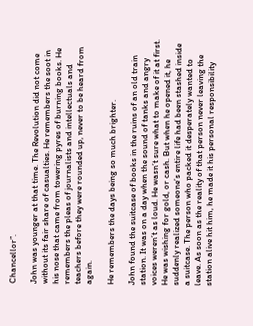Chancellor”.

John was younger at that time. The Revolution did not come without its fair share of casualties. He remembers the soot in his nose that came from towering pyres of burning books. He remembers the pleas of journalists and intellectuals and teachers before they were rounded up, never to be heard from again.

He remembers the days being so much brighter.

John found the suitcase of books in the ruins of an old train station. It was on a day when the sound of tanks and angry voices weren’t as loud. He wasn’t sure what to make of it at first. He was wishing for gold, or cash. But when he opened it, he suddenly realized someone’s entire life had been stashed inside a suitcase. The person who packed it desperately wanted to leave. As soon as the reality of that person never leaving the station alive hit him, he made it his personal responsibility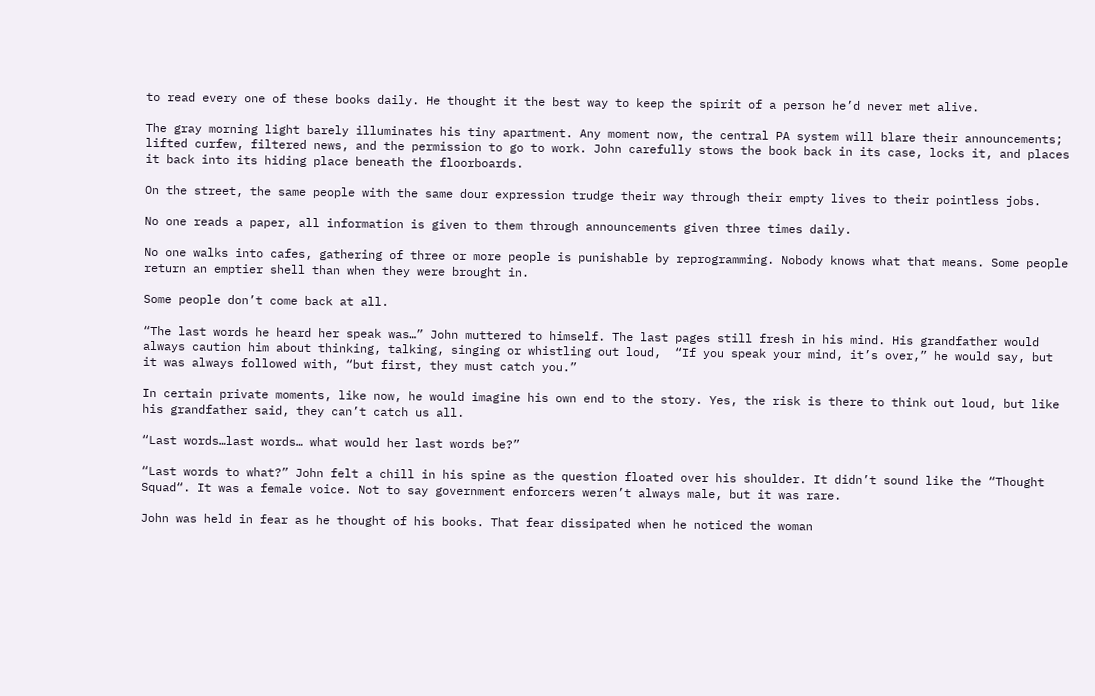to read every one of these books daily. He thought it the best way to keep the spirit of a person he’d never met alive.

The gray morning light barely illuminates his tiny apartment. Any moment now, the central PA system will blare their announcements; lifted curfew, filtered news, and the permission to go to work. John carefully stows the book back in its case, locks it, and places it back into its hiding place beneath the floorboards.

On the street, the same people with the same dour expression trudge their way through their empty lives to their pointless jobs.

No one reads a paper, all information is given to them through announcements given three times daily.

No one walks into cafes, gathering of three or more people is punishable by reprogramming. Nobody knows what that means. Some people return an emptier shell than when they were brought in.

Some people don’t come back at all.

“The last words he heard her speak was…” John muttered to himself. The last pages still fresh in his mind. His grandfather would always caution him about thinking, talking, singing or whistling out loud,  “If you speak your mind, it’s over,” he would say, but it was always followed with, “but first, they must catch you.”

In certain private moments, like now, he would imagine his own end to the story. Yes, the risk is there to think out loud, but like his grandfather said, they can’t catch us all.

“Last words…last words… what would her last words be?”

“Last words to what?” John felt a chill in his spine as the question floated over his shoulder. It didn’t sound like the “Thought Squad“. It was a female voice. Not to say government enforcers weren’t always male, but it was rare.

John was held in fear as he thought of his books. That fear dissipated when he noticed the woman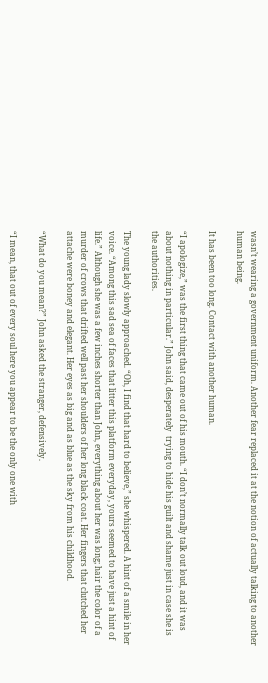wasn’t wearing a government uniform. Another fear replaced it at the notion of actually talking to another human being.

It has been too long. Contact with another human.

“I apologize,” was the first thing that came out of his mouth. “I don’t normally talk out loud, and it was about nothing in particular.” John said, desperately  trying to hide his guilt and shame just in case she is the authorities.

The young lady slowly approached. “Oh, I find that hard to believe,” she whispered. A hint of a smile in her voice. “Among this sad sea of faces that litter this platform everyday, yours seemed to have just a hint of life.” Although she was a few inches shorter than John, everything about her was long; hair the color of a murder of crows that drifted well past her shoulders of her long black coat. Her fingers that clutched her attache were boney and elegant. Her eyes as big and as blue as the sky from his childhood.

“What do you mean?” John asked the stranger, defensively.

“I mean, that out of every soul here you appear to be the only one with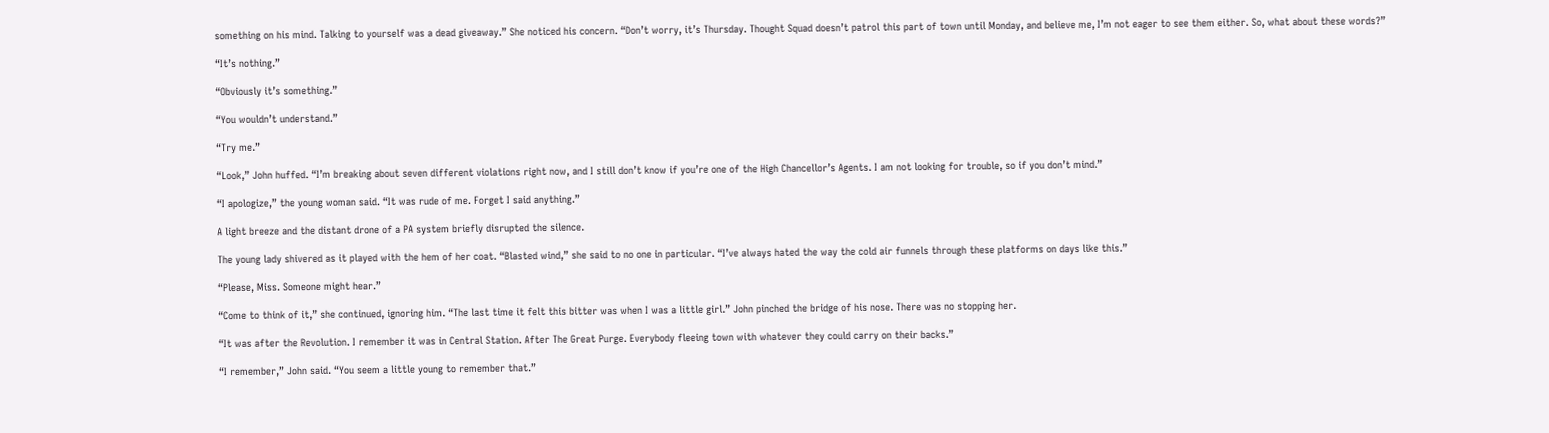something on his mind. Talking to yourself was a dead giveaway.” She noticed his concern. “Don’t worry, it’s Thursday. Thought Squad doesn’t patrol this part of town until Monday, and believe me, I’m not eager to see them either. So, what about these words?”

“It’s nothing.”

“Obviously it’s something.”

“You wouldn’t understand.”

“Try me.”

“Look,” John huffed. “I’m breaking about seven different violations right now, and I still don’t know if you’re one of the High Chancellor’s Agents. I am not looking for trouble, so if you don’t mind.”

“I apologize,” the young woman said. “It was rude of me. Forget I said anything.”

A light breeze and the distant drone of a PA system briefly disrupted the silence.

The young lady shivered as it played with the hem of her coat. “Blasted wind,” she said to no one in particular. “I’ve always hated the way the cold air funnels through these platforms on days like this.”

“Please, Miss. Someone might hear.”

“Come to think of it,” she continued, ignoring him. “The last time it felt this bitter was when I was a little girl.” John pinched the bridge of his nose. There was no stopping her.

“It was after the Revolution. I remember it was in Central Station. After The Great Purge. Everybody fleeing town with whatever they could carry on their backs.”

“I remember,” John said. “You seem a little young to remember that.”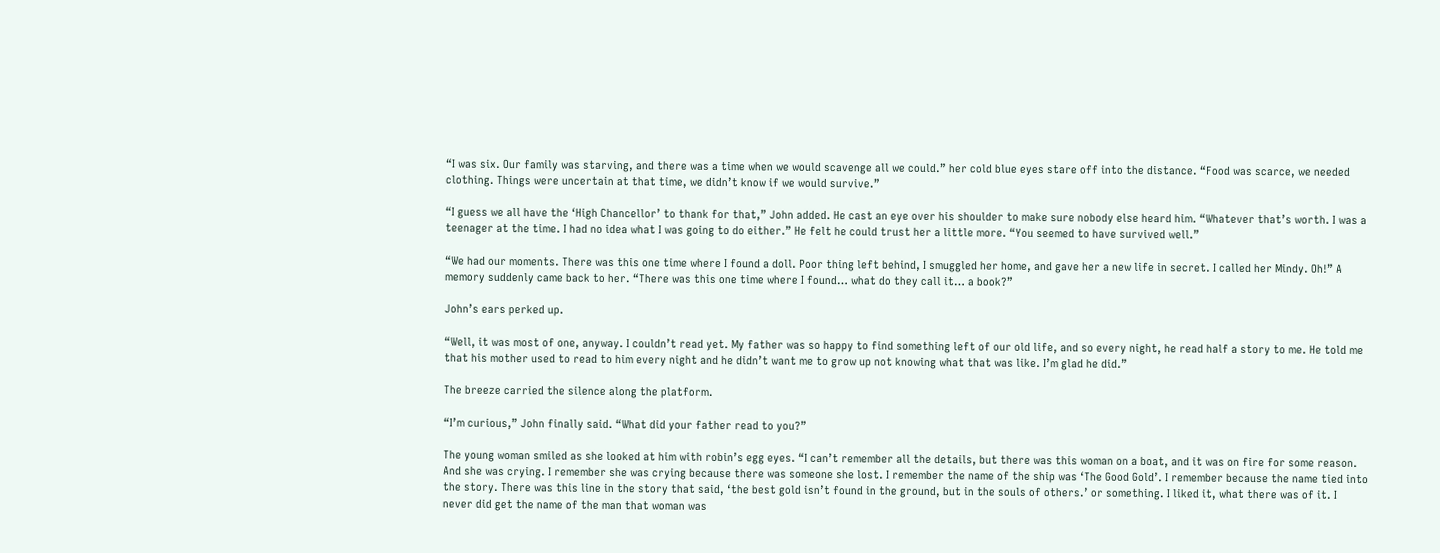“I was six. Our family was starving, and there was a time when we would scavenge all we could.” her cold blue eyes stare off into the distance. “Food was scarce, we needed clothing. Things were uncertain at that time, we didn’t know if we would survive.”

“I guess we all have the ‘High Chancellor’ to thank for that,” John added. He cast an eye over his shoulder to make sure nobody else heard him. “Whatever that’s worth. I was a teenager at the time. I had no idea what I was going to do either.” He felt he could trust her a little more. “You seemed to have survived well.”

“We had our moments. There was this one time where I found a doll. Poor thing left behind, I smuggled her home, and gave her a new life in secret. I called her Mindy. Oh!” A memory suddenly came back to her. “There was this one time where I found… what do they call it… a book?”

John’s ears perked up.

“Well, it was most of one, anyway. I couldn’t read yet. My father was so happy to find something left of our old life, and so every night, he read half a story to me. He told me that his mother used to read to him every night and he didn’t want me to grow up not knowing what that was like. I’m glad he did.”

The breeze carried the silence along the platform.

“I’m curious,” John finally said. “What did your father read to you?”

The young woman smiled as she looked at him with robin’s egg eyes. “I can’t remember all the details, but there was this woman on a boat, and it was on fire for some reason. And she was crying. I remember she was crying because there was someone she lost. I remember the name of the ship was ‘The Good Gold’. I remember because the name tied into the story. There was this line in the story that said, ‘the best gold isn’t found in the ground, but in the souls of others.’ or something. I liked it, what there was of it. I never did get the name of the man that woman was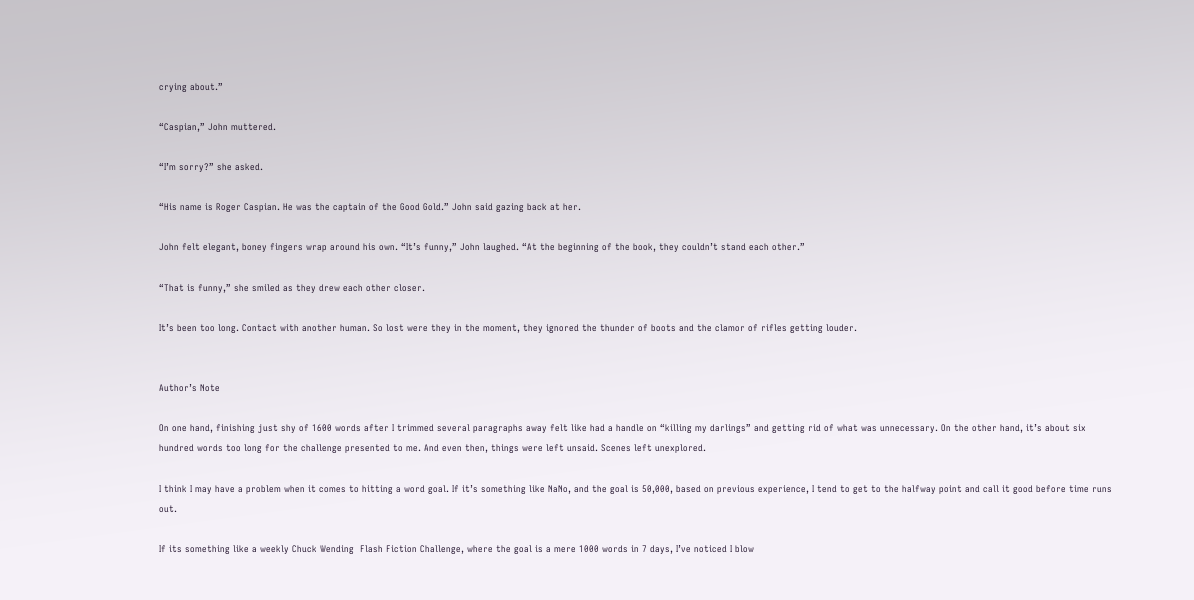crying about.”

“Caspian,” John muttered.

“I’m sorry?” she asked.

“His name is Roger Caspian. He was the captain of the Good Gold.” John said gazing back at her.

John felt elegant, boney fingers wrap around his own. “It’s funny,” John laughed. “At the beginning of the book, they couldn’t stand each other.”

“That is funny,” she smiled as they drew each other closer.

It’s been too long. Contact with another human. So lost were they in the moment, they ignored the thunder of boots and the clamor of rifles getting louder.


Author’s Note

On one hand, finishing just shy of 1600 words after I trimmed several paragraphs away felt like had a handle on “killing my darlings” and getting rid of what was unnecessary. On the other hand, it’s about six hundred words too long for the challenge presented to me. And even then, things were left unsaid. Scenes left unexplored.

I think I may have a problem when it comes to hitting a word goal. If it’s something like NaNo, and the goal is 50,000, based on previous experience, I tend to get to the halfway point and call it good before time runs out.

If its something like a weekly Chuck Wending  Flash Fiction Challenge, where the goal is a mere 1000 words in 7 days, I’ve noticed I blow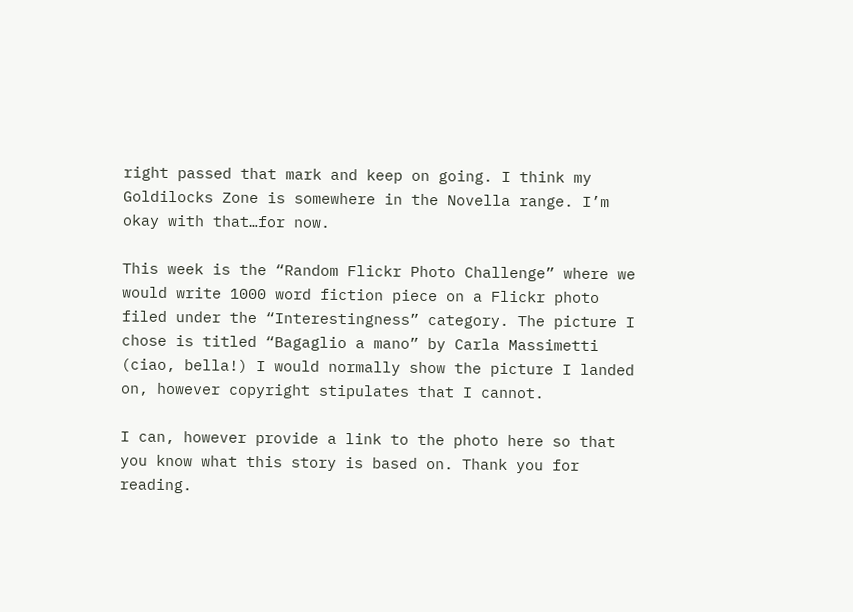right passed that mark and keep on going. I think my Goldilocks Zone is somewhere in the Novella range. I’m okay with that…for now.

This week is the “Random Flickr Photo Challenge” where we would write 1000 word fiction piece on a Flickr photo filed under the “Interestingness” category. The picture I chose is titled “Bagaglio a mano” by Carla Massimetti (ciao, bella!) I would normally show the picture I landed on, however copyright stipulates that I cannot.

I can, however provide a link to the photo here so that you know what this story is based on. Thank you for reading.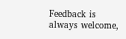Feedback is always welcome,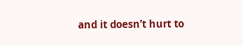and it doesn’t hurt to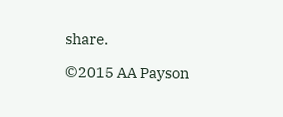share.

©2015 AA Payson